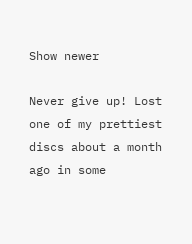Show newer

Never give up! Lost one of my prettiest discs about a month ago in some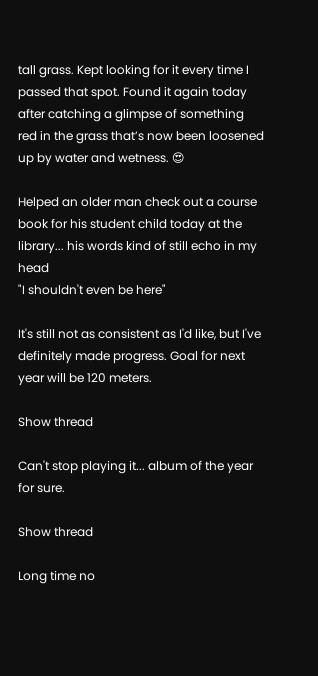tall grass. Kept looking for it every time I passed that spot. Found it again today after catching a glimpse of something red in the grass that’s now been loosened up by water and wetness. 😍

Helped an older man check out a course book for his student child today at the library... his words kind of still echo in my head
"I shouldn't even be here"

It's still not as consistent as I'd like, but I've definitely made progress. Goal for next year will be 120 meters.

Show thread

Can't stop playing it... album of the year for sure.

Show thread

Long time no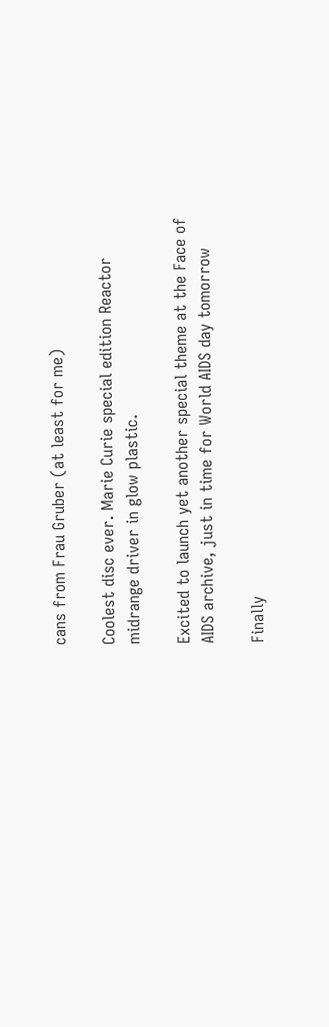cans from Frau Gruber (at least for me)

Coolest disc ever. Marie Curie special edition Reactor midrange driver in glow plastic.

Excited to launch yet another special theme at the Face of AIDS archive, just in time for World AIDS day tomorrow

Finally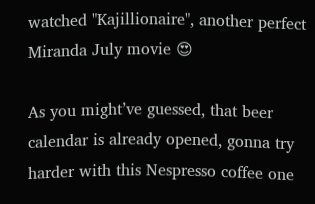watched "Kajillionaire", another perfect Miranda July movie 😍

As you might’ve guessed, that beer calendar is already opened, gonna try harder with this Nespresso coffee one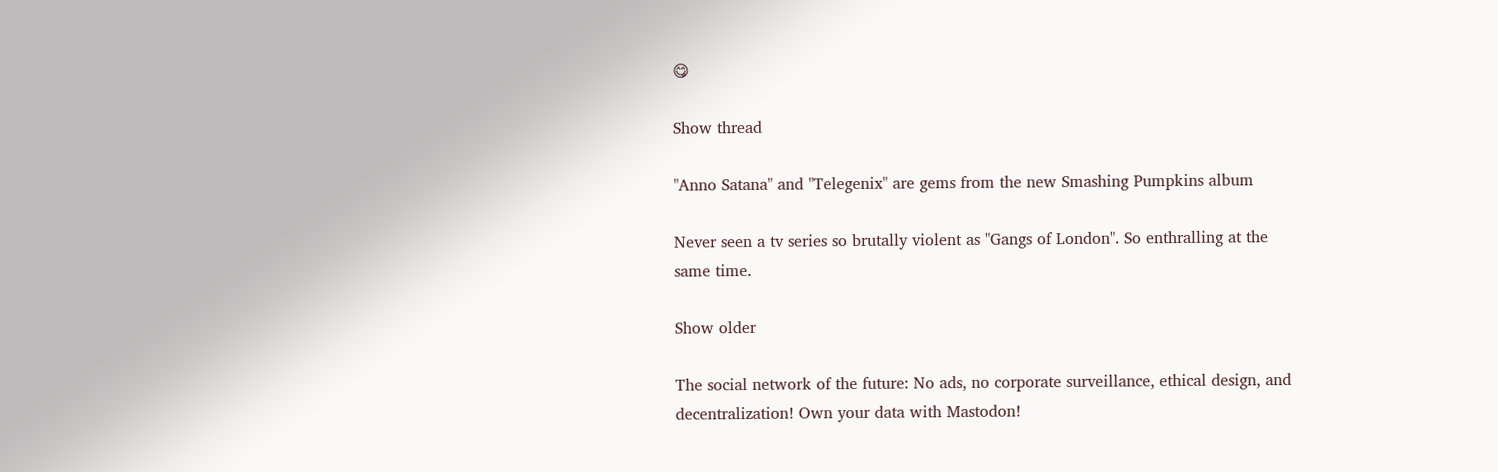😋

Show thread

"Anno Satana" and "Telegenix" are gems from the new Smashing Pumpkins album

Never seen a tv series so brutally violent as "Gangs of London". So enthralling at the same time.

Show older

The social network of the future: No ads, no corporate surveillance, ethical design, and decentralization! Own your data with Mastodon!